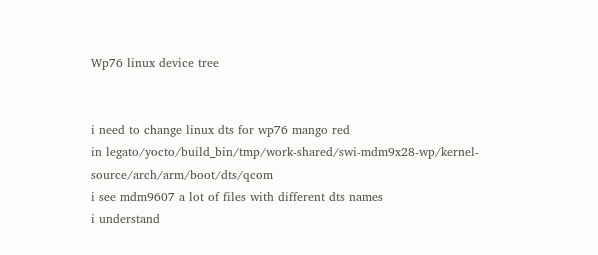Wp76 linux device tree


i need to change linux dts for wp76 mango red
in legato/yocto/build_bin/tmp/work-shared/swi-mdm9x28-wp/kernel-source/arch/arm/boot/dts/qcom
i see mdm9607 a lot of files with different dts names
i understand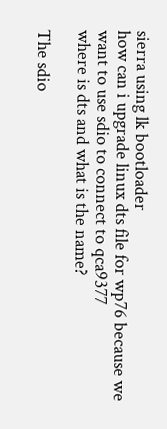sierra using lk bootloader
how can i upgrade linux dts file for wp76 because we want to use sdio to connect to qca9377
where is dts and what is the name?

The sdio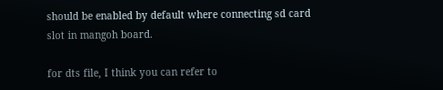should be enabled by default where connecting sd card slot in mangoh board.

for dts file, I think you can refer to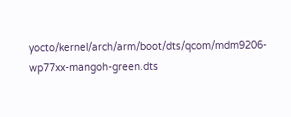yocto/kernel/arch/arm/boot/dts/qcom/mdm9206-wp77xx-mangoh-green.dts